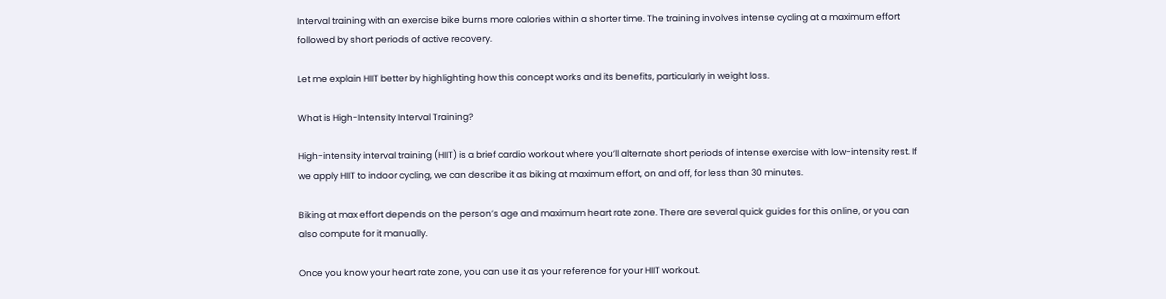Interval training with an exercise bike burns more calories within a shorter time. The training involves intense cycling at a maximum effort followed by short periods of active recovery.

Let me explain HIIT better by highlighting how this concept works and its benefits, particularly in weight loss.

What is High-Intensity Interval Training?

High-intensity interval training (HIIT) is a brief cardio workout where you’ll alternate short periods of intense exercise with low-intensity rest. If we apply HIIT to indoor cycling, we can describe it as biking at maximum effort, on and off, for less than 30 minutes.

Biking at max effort depends on the person’s age and maximum heart rate zone. There are several quick guides for this online, or you can also compute for it manually.

Once you know your heart rate zone, you can use it as your reference for your HIIT workout.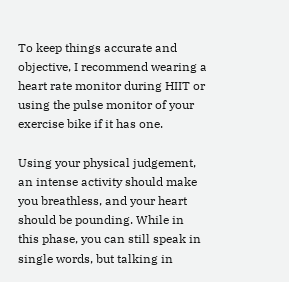To keep things accurate and objective, I recommend wearing a heart rate monitor during HIIT or using the pulse monitor of your exercise bike if it has one.

Using your physical judgement, an intense activity should make you breathless, and your heart should be pounding. While in this phase, you can still speak in single words, but talking in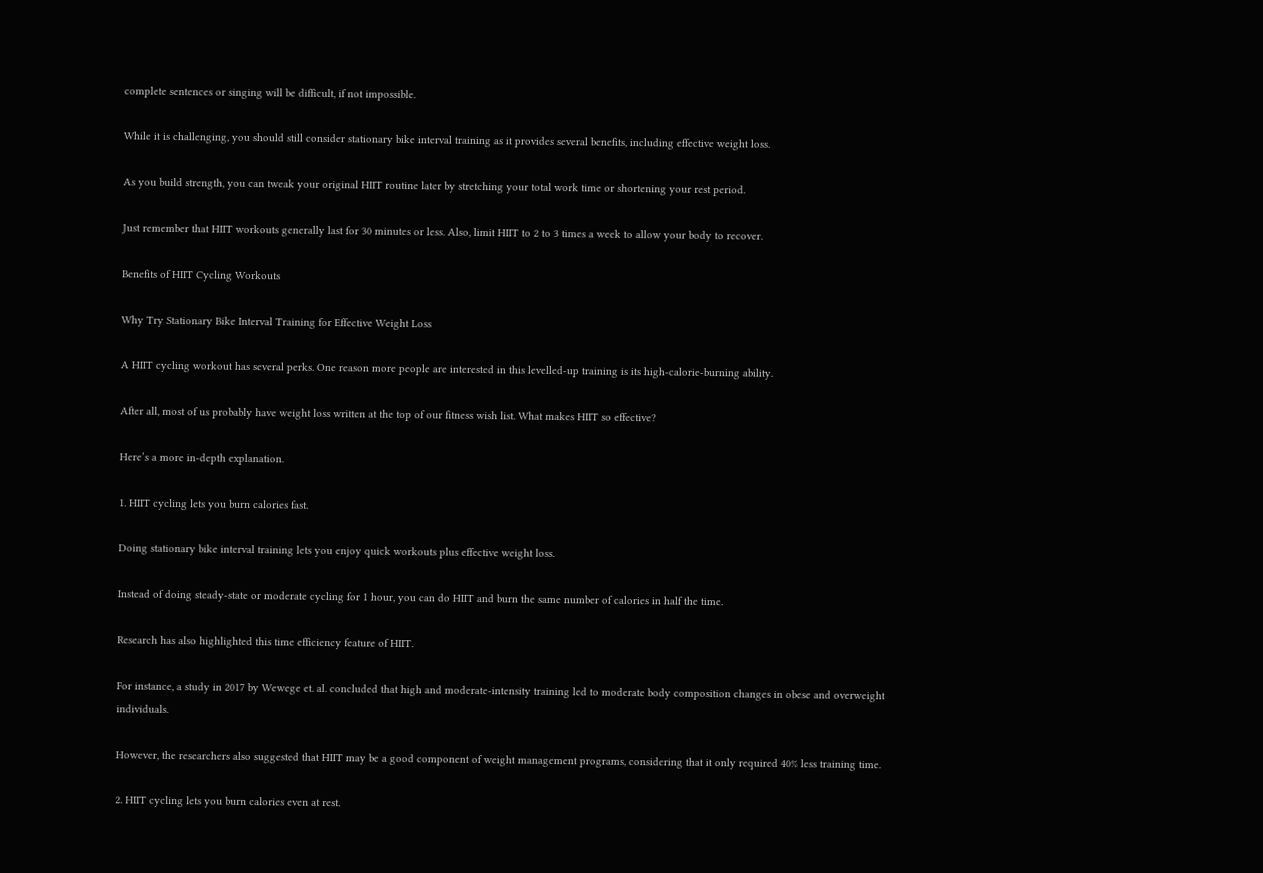complete sentences or singing will be difficult, if not impossible.

While it is challenging, you should still consider stationary bike interval training as it provides several benefits, including effective weight loss.

As you build strength, you can tweak your original HIIT routine later by stretching your total work time or shortening your rest period.

Just remember that HIIT workouts generally last for 30 minutes or less. Also, limit HIIT to 2 to 3 times a week to allow your body to recover.

Benefits of HIIT Cycling Workouts

Why Try Stationary Bike Interval Training for Effective Weight Loss

A HIIT cycling workout has several perks. One reason more people are interested in this levelled-up training is its high-calorie-burning ability.

After all, most of us probably have weight loss written at the top of our fitness wish list. What makes HIIT so effective?

Here’s a more in-depth explanation.

1. HIIT cycling lets you burn calories fast.

Doing stationary bike interval training lets you enjoy quick workouts plus effective weight loss.

Instead of doing steady-state or moderate cycling for 1 hour, you can do HIIT and burn the same number of calories in half the time.

Research has also highlighted this time efficiency feature of HIIT.

For instance, a study in 2017 by Wewege et. al. concluded that high and moderate-intensity training led to moderate body composition changes in obese and overweight individuals.

However, the researchers also suggested that HIIT may be a good component of weight management programs, considering that it only required 40% less training time.

2. HIIT cycling lets you burn calories even at rest.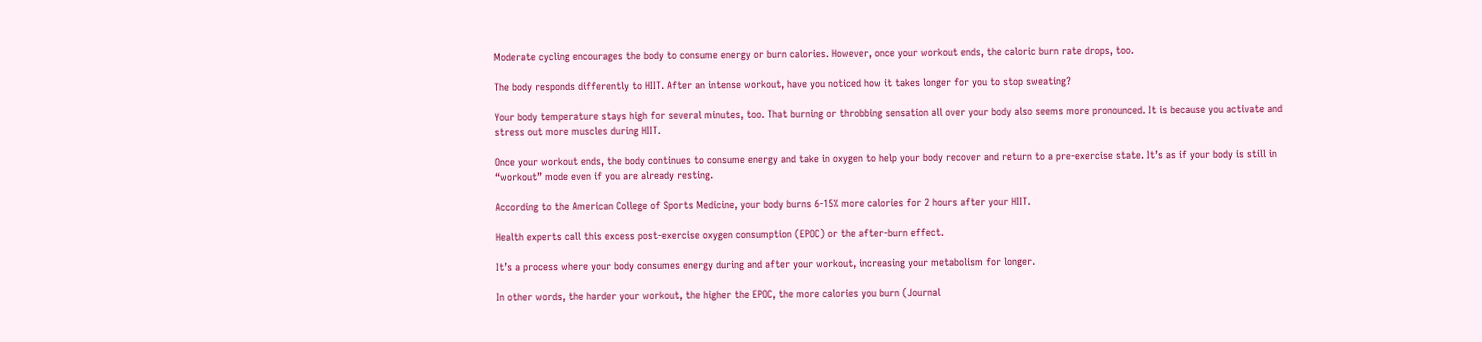Moderate cycling encourages the body to consume energy or burn calories. However, once your workout ends, the caloric burn rate drops, too.

The body responds differently to HIIT. After an intense workout, have you noticed how it takes longer for you to stop sweating?

Your body temperature stays high for several minutes, too. That burning or throbbing sensation all over your body also seems more pronounced. It is because you activate and stress out more muscles during HIIT.

Once your workout ends, the body continues to consume energy and take in oxygen to help your body recover and return to a pre-exercise state. It’s as if your body is still in “workout” mode even if you are already resting.

According to the American College of Sports Medicine, your body burns 6-15% more calories for 2 hours after your HIIT.

Health experts call this excess post-exercise oxygen consumption (EPOC) or the after-burn effect.

It’s a process where your body consumes energy during and after your workout, increasing your metabolism for longer.

In other words, the harder your workout, the higher the EPOC, the more calories you burn (Journal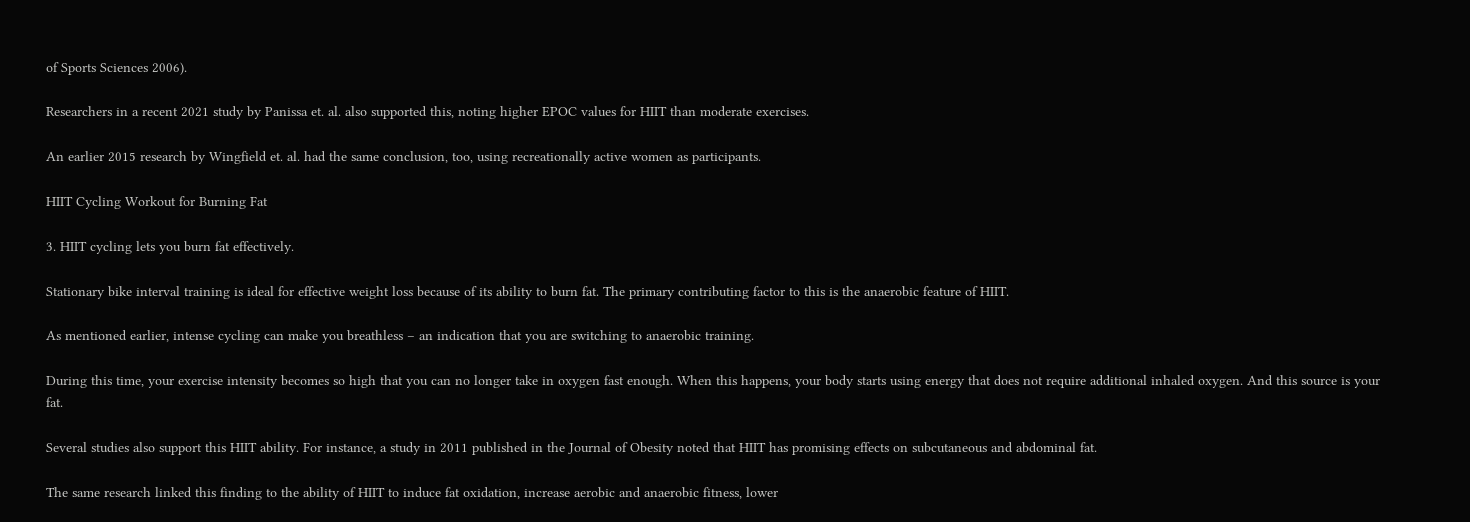of Sports Sciences 2006).

Researchers in a recent 2021 study by Panissa et. al. also supported this, noting higher EPOC values for HIIT than moderate exercises.

An earlier 2015 research by Wingfield et. al. had the same conclusion, too, using recreationally active women as participants.

HIIT Cycling Workout for Burning Fat

3. HIIT cycling lets you burn fat effectively.

Stationary bike interval training is ideal for effective weight loss because of its ability to burn fat. The primary contributing factor to this is the anaerobic feature of HIIT.

As mentioned earlier, intense cycling can make you breathless – an indication that you are switching to anaerobic training.

During this time, your exercise intensity becomes so high that you can no longer take in oxygen fast enough. When this happens, your body starts using energy that does not require additional inhaled oxygen. And this source is your fat.

Several studies also support this HIIT ability. For instance, a study in 2011 published in the Journal of Obesity noted that HIIT has promising effects on subcutaneous and abdominal fat.

The same research linked this finding to the ability of HIIT to induce fat oxidation, increase aerobic and anaerobic fitness, lower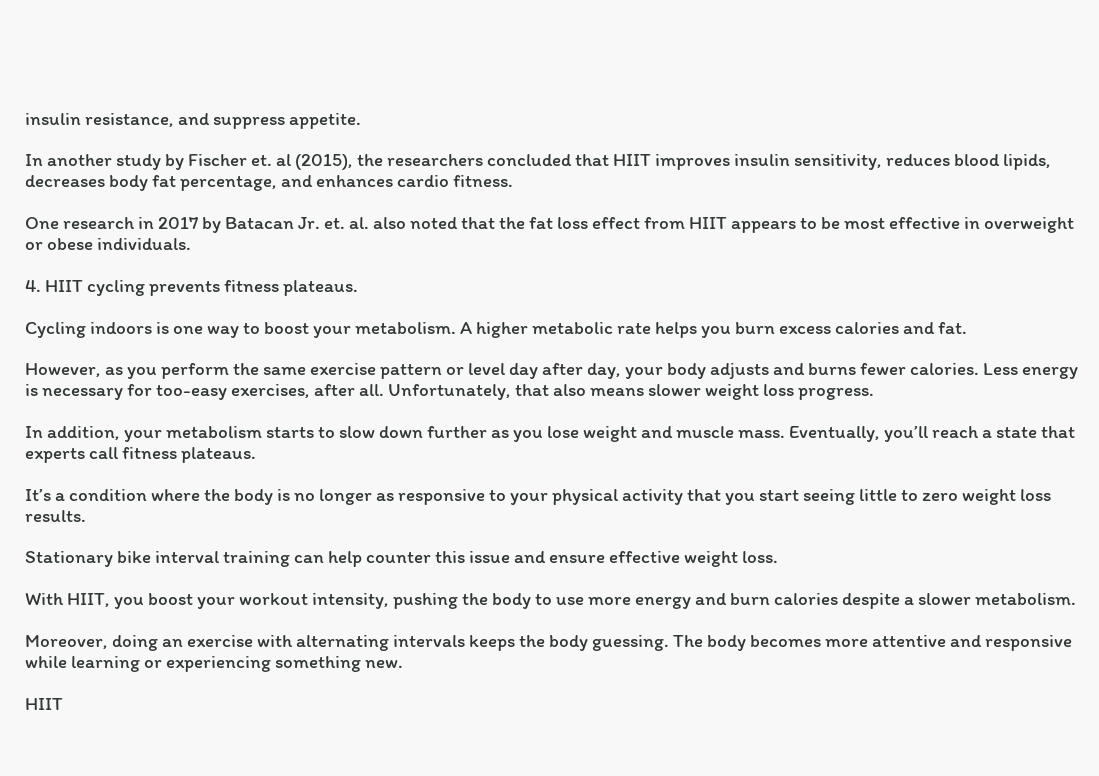insulin resistance, and suppress appetite.

In another study by Fischer et. al (2015), the researchers concluded that HIIT improves insulin sensitivity, reduces blood lipids, decreases body fat percentage, and enhances cardio fitness.

One research in 2017 by Batacan Jr. et. al. also noted that the fat loss effect from HIIT appears to be most effective in overweight or obese individuals.

4. HIIT cycling prevents fitness plateaus.

Cycling indoors is one way to boost your metabolism. A higher metabolic rate helps you burn excess calories and fat.

However, as you perform the same exercise pattern or level day after day, your body adjusts and burns fewer calories. Less energy is necessary for too-easy exercises, after all. Unfortunately, that also means slower weight loss progress.

In addition, your metabolism starts to slow down further as you lose weight and muscle mass. Eventually, you’ll reach a state that experts call fitness plateaus.

It’s a condition where the body is no longer as responsive to your physical activity that you start seeing little to zero weight loss results.

Stationary bike interval training can help counter this issue and ensure effective weight loss.

With HIIT, you boost your workout intensity, pushing the body to use more energy and burn calories despite a slower metabolism.

Moreover, doing an exercise with alternating intervals keeps the body guessing. The body becomes more attentive and responsive while learning or experiencing something new.

HIIT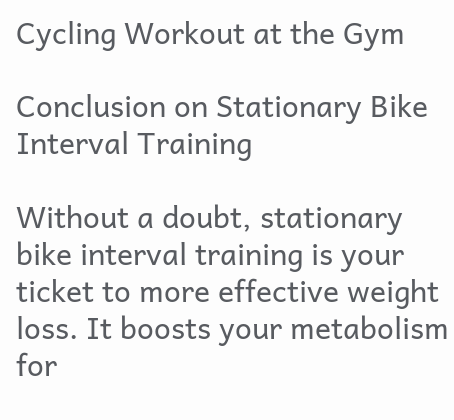Cycling Workout at the Gym

Conclusion on Stationary Bike Interval Training

Without a doubt, stationary bike interval training is your ticket to more effective weight loss. It boosts your metabolism for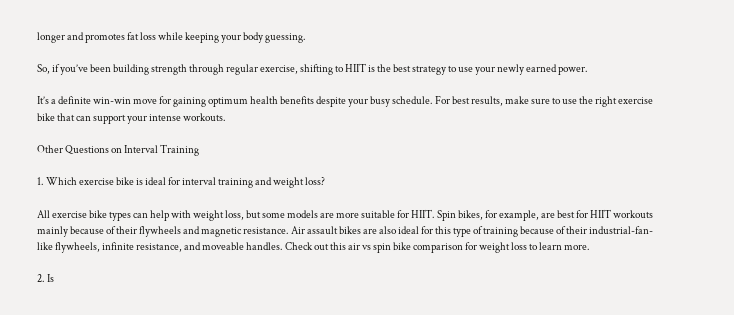longer and promotes fat loss while keeping your body guessing.

So, if you’ve been building strength through regular exercise, shifting to HIIT is the best strategy to use your newly earned power.

It’s a definite win-win move for gaining optimum health benefits despite your busy schedule. For best results, make sure to use the right exercise bike that can support your intense workouts.

Other Questions on Interval Training

1. Which exercise bike is ideal for interval training and weight loss?

All exercise bike types can help with weight loss, but some models are more suitable for HIIT. Spin bikes, for example, are best for HIIT workouts mainly because of their flywheels and magnetic resistance. Air assault bikes are also ideal for this type of training because of their industrial-fan-like flywheels, infinite resistance, and moveable handles. Check out this air vs spin bike comparison for weight loss to learn more.

2. Is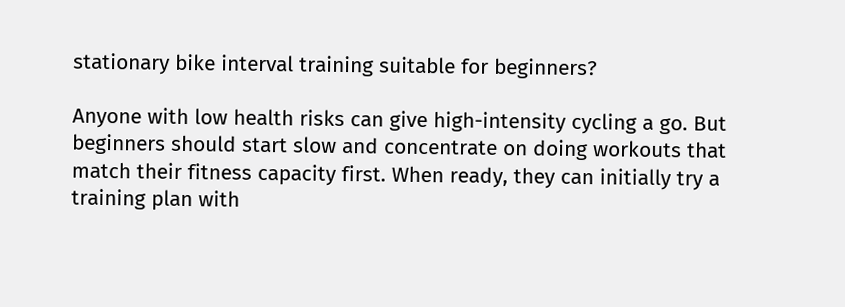stationary bike interval training suitable for beginners?

Anyone with low health risks can give high-intensity cycling a go. But beginners should start slow and concentrate on doing workouts that match their fitness capacity first. When ready, they can initially try a training plan with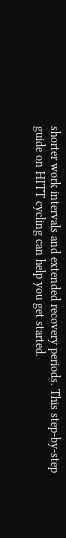shorter work intervals and extended recovery periods. This step-by-step guide on HITT cycling can help you get started.